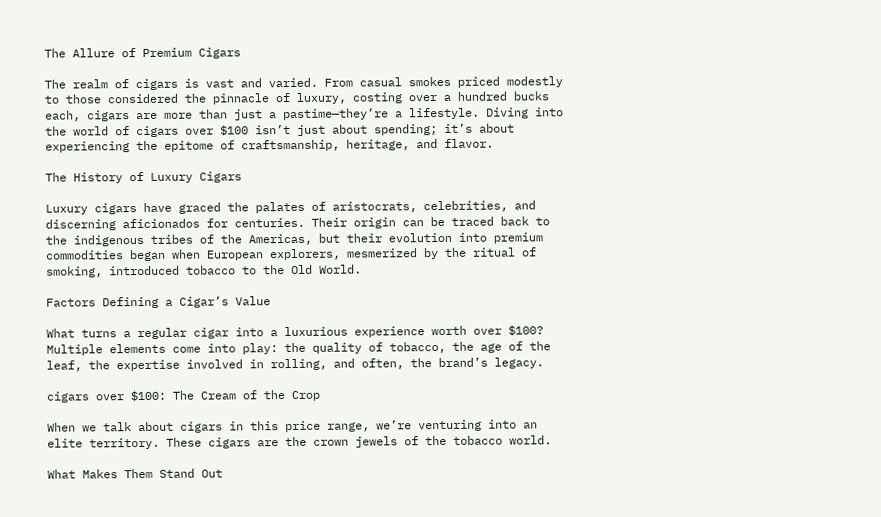The Allure of Premium Cigars

The realm of cigars is vast and varied. From casual smokes priced modestly to those considered the pinnacle of luxury, costing over a hundred bucks each, cigars are more than just a pastime—they’re a lifestyle. Diving into the world of cigars over $100 isn’t just about spending; it’s about experiencing the epitome of craftsmanship, heritage, and flavor.

The History of Luxury Cigars

Luxury cigars have graced the palates of aristocrats, celebrities, and discerning aficionados for centuries. Their origin can be traced back to the indigenous tribes of the Americas, but their evolution into premium commodities began when European explorers, mesmerized by the ritual of smoking, introduced tobacco to the Old World.

Factors Defining a Cigar’s Value

What turns a regular cigar into a luxurious experience worth over $100? Multiple elements come into play: the quality of tobacco, the age of the leaf, the expertise involved in rolling, and often, the brand’s legacy.

cigars over $100: The Cream of the Crop

When we talk about cigars in this price range, we’re venturing into an elite territory. These cigars are the crown jewels of the tobacco world.

What Makes Them Stand Out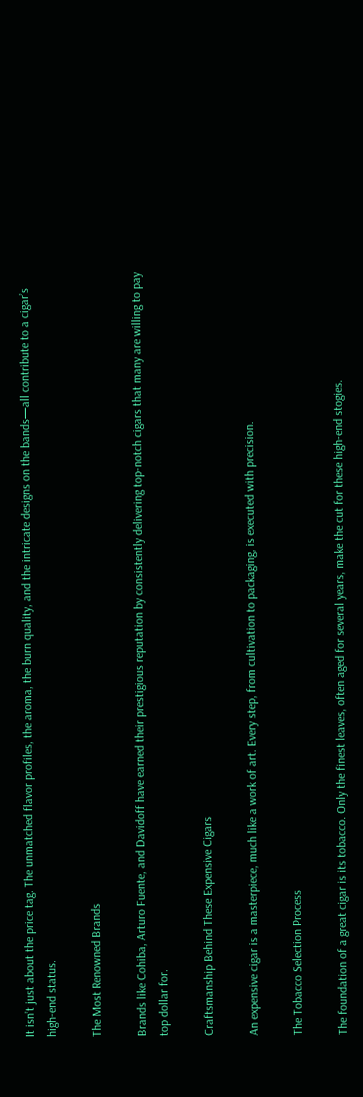It isn’t just about the price tag. The unmatched flavor profiles, the aroma, the burn quality, and the intricate designs on the bands—all contribute to a cigar’s high-end status.

The Most Renowned Brands

Brands like Cohiba, Arturo Fuente, and Davidoff have earned their prestigious reputation by consistently delivering top-notch cigars that many are willing to pay top dollar for.

Craftsmanship Behind These Expensive Cigars

An expensive cigar is a masterpiece, much like a work of art. Every step, from cultivation to packaging, is executed with precision.

The Tobacco Selection Process

The foundation of a great cigar is its tobacco. Only the finest leaves, often aged for several years, make the cut for these high-end stogies.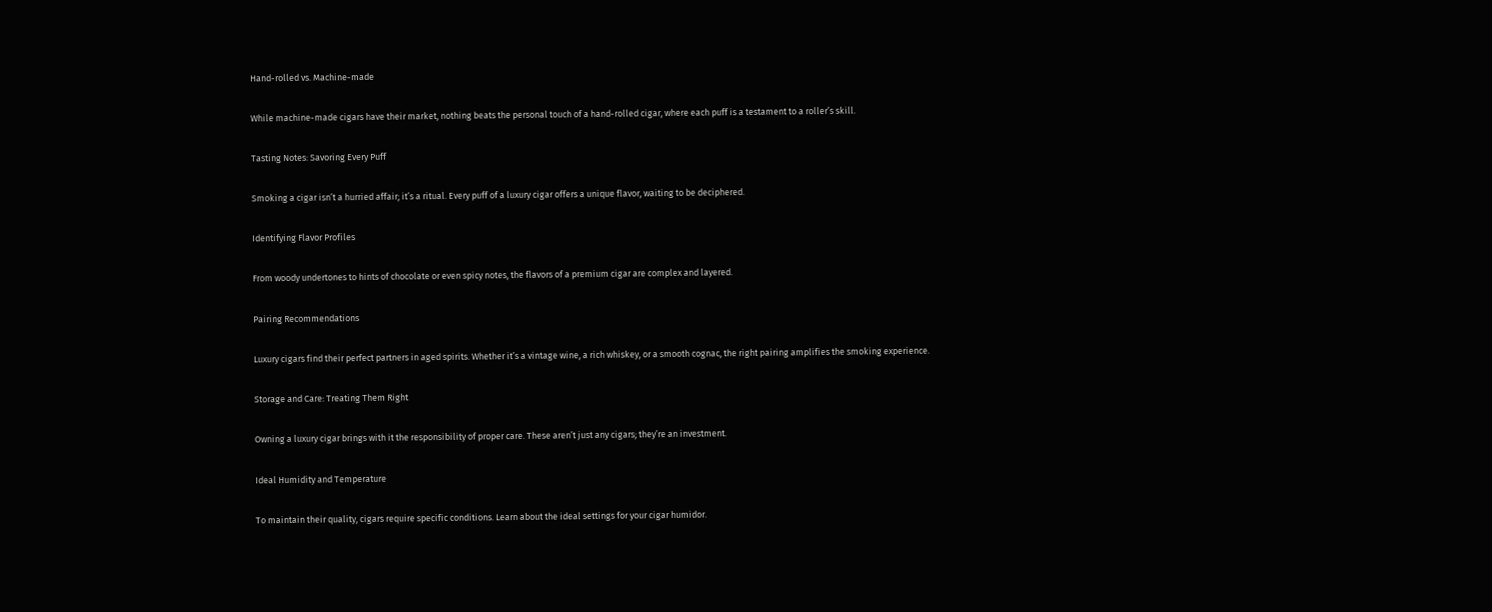Hand-rolled vs. Machine-made

While machine-made cigars have their market, nothing beats the personal touch of a hand-rolled cigar, where each puff is a testament to a roller’s skill.

Tasting Notes: Savoring Every Puff

Smoking a cigar isn’t a hurried affair; it’s a ritual. Every puff of a luxury cigar offers a unique flavor, waiting to be deciphered.

Identifying Flavor Profiles

From woody undertones to hints of chocolate or even spicy notes, the flavors of a premium cigar are complex and layered.

Pairing Recommendations

Luxury cigars find their perfect partners in aged spirits. Whether it’s a vintage wine, a rich whiskey, or a smooth cognac, the right pairing amplifies the smoking experience.

Storage and Care: Treating Them Right

Owning a luxury cigar brings with it the responsibility of proper care. These aren’t just any cigars; they’re an investment.

Ideal Humidity and Temperature

To maintain their quality, cigars require specific conditions. Learn about the ideal settings for your cigar humidor.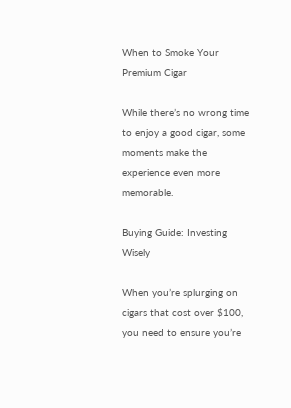When to Smoke Your Premium Cigar

While there’s no wrong time to enjoy a good cigar, some moments make the experience even more memorable.

Buying Guide: Investing Wisely

When you’re splurging on cigars that cost over $100, you need to ensure you’re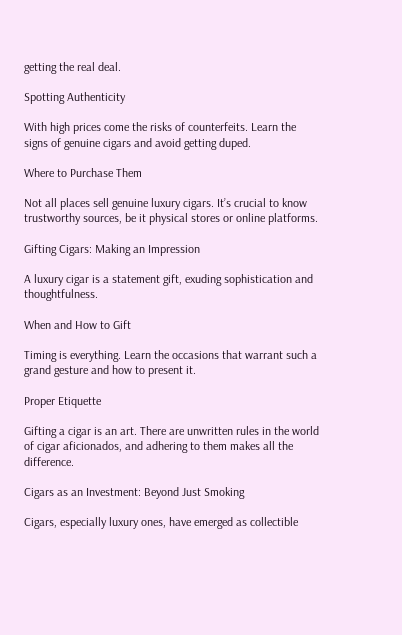getting the real deal.

Spotting Authenticity

With high prices come the risks of counterfeits. Learn the signs of genuine cigars and avoid getting duped.

Where to Purchase Them

Not all places sell genuine luxury cigars. It’s crucial to know trustworthy sources, be it physical stores or online platforms.

Gifting Cigars: Making an Impression

A luxury cigar is a statement gift, exuding sophistication and thoughtfulness.

When and How to Gift

Timing is everything. Learn the occasions that warrant such a grand gesture and how to present it.

Proper Etiquette

Gifting a cigar is an art. There are unwritten rules in the world of cigar aficionados, and adhering to them makes all the difference.

Cigars as an Investment: Beyond Just Smoking

Cigars, especially luxury ones, have emerged as collectible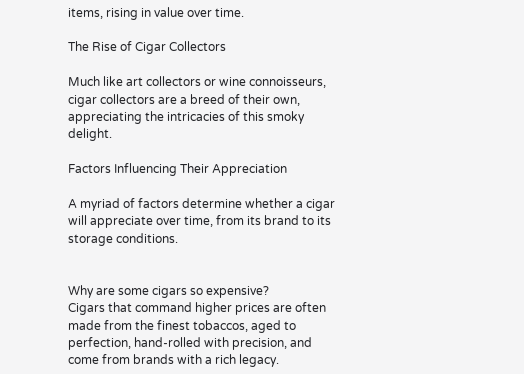items, rising in value over time.

The Rise of Cigar Collectors

Much like art collectors or wine connoisseurs, cigar collectors are a breed of their own, appreciating the intricacies of this smoky delight.

Factors Influencing Their Appreciation

A myriad of factors determine whether a cigar will appreciate over time, from its brand to its storage conditions.


Why are some cigars so expensive?
Cigars that command higher prices are often made from the finest tobaccos, aged to perfection, hand-rolled with precision, and come from brands with a rich legacy.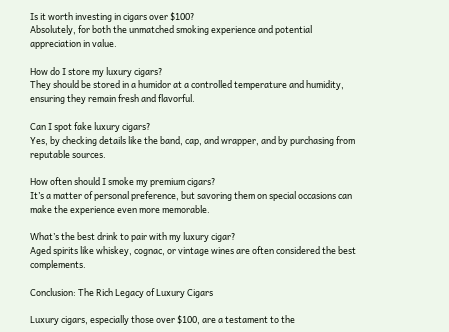Is it worth investing in cigars over $100?
Absolutely, for both the unmatched smoking experience and potential appreciation in value.

How do I store my luxury cigars?
They should be stored in a humidor at a controlled temperature and humidity, ensuring they remain fresh and flavorful.

Can I spot fake luxury cigars?
Yes, by checking details like the band, cap, and wrapper, and by purchasing from reputable sources.

How often should I smoke my premium cigars?
It’s a matter of personal preference, but savoring them on special occasions can make the experience even more memorable.

What’s the best drink to pair with my luxury cigar?
Aged spirits like whiskey, cognac, or vintage wines are often considered the best complements.

Conclusion: The Rich Legacy of Luxury Cigars

Luxury cigars, especially those over $100, are a testament to the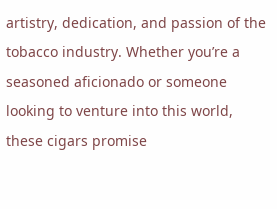artistry, dedication, and passion of the tobacco industry. Whether you’re a seasoned aficionado or someone looking to venture into this world, these cigars promise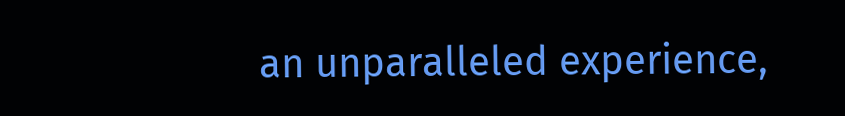an unparalleled experience,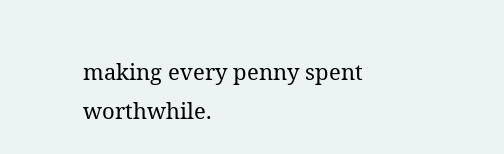making every penny spent worthwhile.